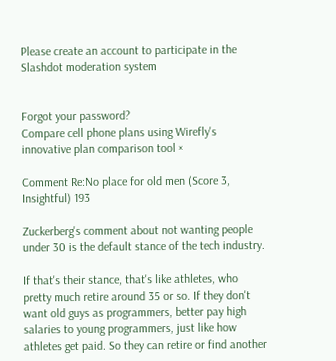Please create an account to participate in the Slashdot moderation system


Forgot your password?
Compare cell phone plans using Wirefly's innovative plan comparison tool ×

Comment Re:No place for old men (Score 3, Insightful) 193

Zuckerberg's comment about not wanting people under 30 is the default stance of the tech industry.

If that's their stance, that's like athletes, who pretty much retire around 35 or so. If they don't want old guys as programmers, better pay high salaries to young programmers, just like how athletes get paid. So they can retire or find another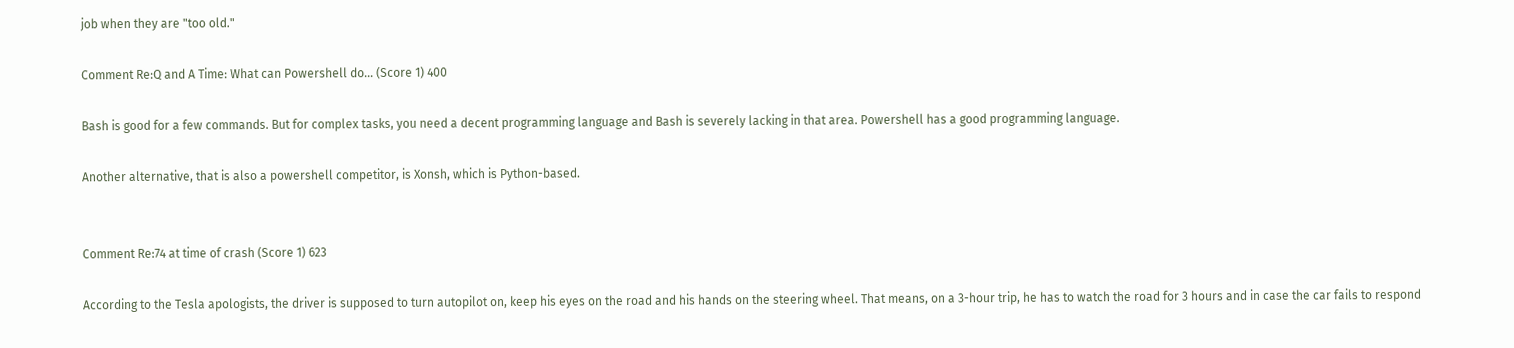job when they are "too old."

Comment Re:Q and A Time: What can Powershell do... (Score 1) 400

Bash is good for a few commands. But for complex tasks, you need a decent programming language and Bash is severely lacking in that area. Powershell has a good programming language.

Another alternative, that is also a powershell competitor, is Xonsh, which is Python-based.


Comment Re:74 at time of crash (Score 1) 623

According to the Tesla apologists, the driver is supposed to turn autopilot on, keep his eyes on the road and his hands on the steering wheel. That means, on a 3-hour trip, he has to watch the road for 3 hours and in case the car fails to respond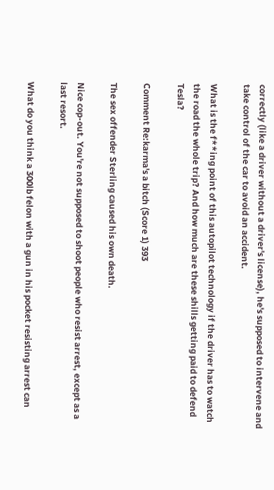correctly (like a driver without a driver's license), he's supposed to intervene and take control of the car to avoid an accident.

What is the f**ing point of this autopilot technology if the driver has to watch the road the whole trip? And how much are these shills getting paid to defend Tesla?

Comment Re:karma's a bitch (Score 1) 393

The sex offender Sterling caused his own death.

Nice cop-out. You're not supposed to shoot people who resist arrest, except as a last resort.

What do you think a 300lb felon with a gun in his pocket resisting arrest can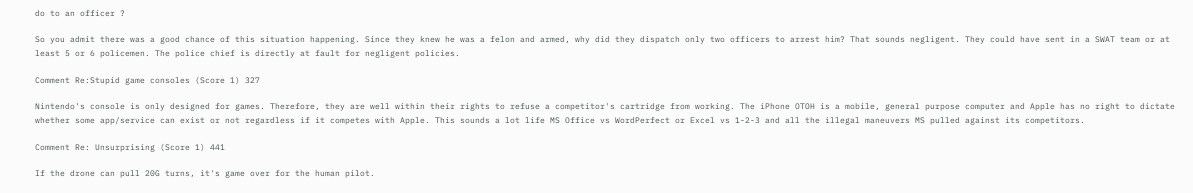do to an officer ?

So you admit there was a good chance of this situation happening. Since they knew he was a felon and armed, why did they dispatch only two officers to arrest him? That sounds negligent. They could have sent in a SWAT team or at least 5 or 6 policemen. The police chief is directly at fault for negligent policies.

Comment Re:Stupid game consoles (Score 1) 327

Nintendo's console is only designed for games. Therefore, they are well within their rights to refuse a competitor's cartridge from working. The iPhone OTOH is a mobile, general purpose computer and Apple has no right to dictate whether some app/service can exist or not regardless if it competes with Apple. This sounds a lot life MS Office vs WordPerfect or Excel vs 1-2-3 and all the illegal maneuvers MS pulled against its competitors.

Comment Re: Unsurprising (Score 1) 441

If the drone can pull 20G turns, it's game over for the human pilot.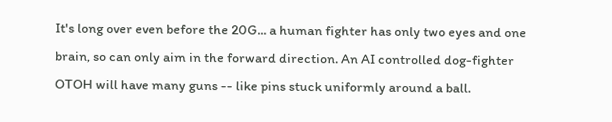It's long over even before the 20G... a human fighter has only two eyes and one brain, so can only aim in the forward direction. An AI controlled dog-fighter OTOH will have many guns -- like pins stuck uniformly around a ball.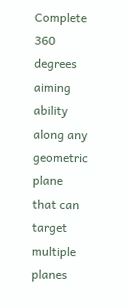Complete 360 degrees aiming ability along any geometric plane that can target multiple planes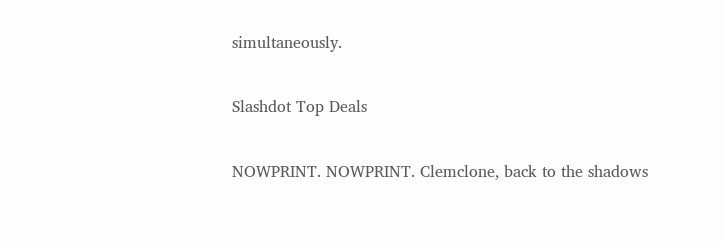simultaneously.

Slashdot Top Deals

NOWPRINT. NOWPRINT. Clemclone, back to the shadows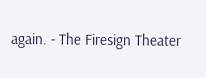again. - The Firesign Theater